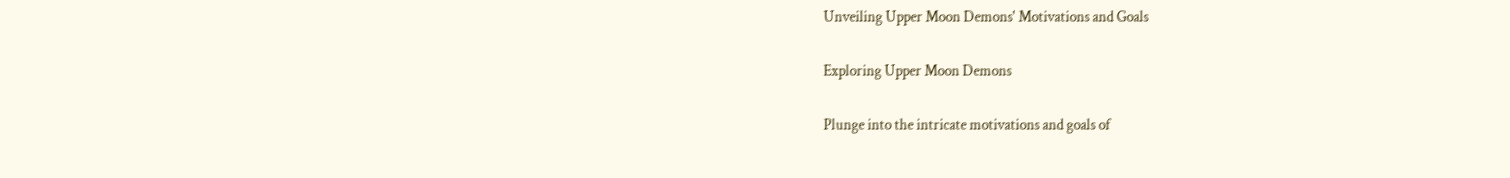Unveiling Upper Moon Demons' Motivations and Goals

Exploring Upper Moon Demons

Plunge into the intricate motivations and goals of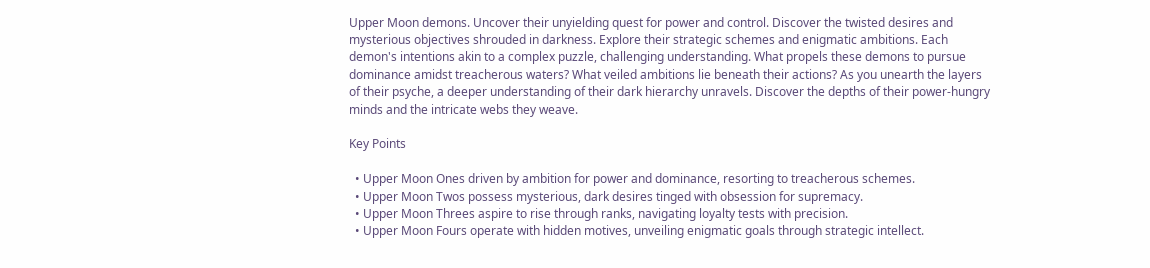Upper Moon demons. Uncover their unyielding quest for power and control. Discover the twisted desires and mysterious objectives shrouded in darkness. Explore their strategic schemes and enigmatic ambitions. Each demon's intentions akin to a complex puzzle, challenging understanding. What propels these demons to pursue dominance amidst treacherous waters? What veiled ambitions lie beneath their actions? As you unearth the layers of their psyche, a deeper understanding of their dark hierarchy unravels. Discover the depths of their power-hungry minds and the intricate webs they weave.

Key Points

  • Upper Moon Ones driven by ambition for power and dominance, resorting to treacherous schemes.
  • Upper Moon Twos possess mysterious, dark desires tinged with obsession for supremacy.
  • Upper Moon Threes aspire to rise through ranks, navigating loyalty tests with precision.
  • Upper Moon Fours operate with hidden motives, unveiling enigmatic goals through strategic intellect.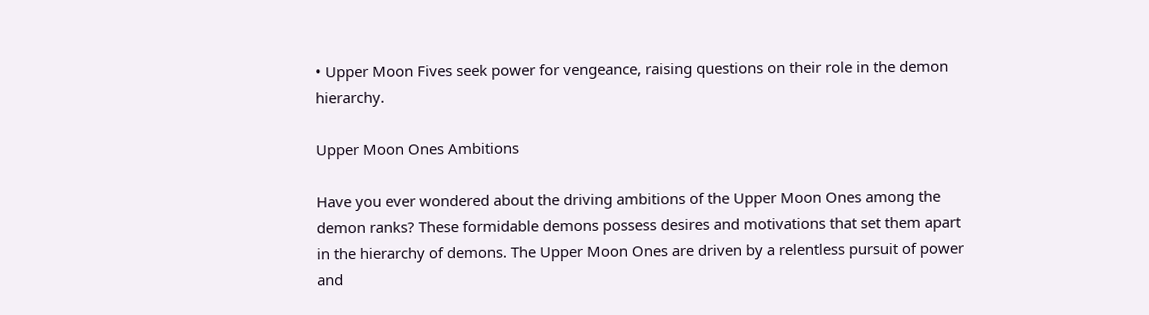• Upper Moon Fives seek power for vengeance, raising questions on their role in the demon hierarchy.

Upper Moon Ones Ambitions

Have you ever wondered about the driving ambitions of the Upper Moon Ones among the demon ranks? These formidable demons possess desires and motivations that set them apart in the hierarchy of demons. The Upper Moon Ones are driven by a relentless pursuit of power and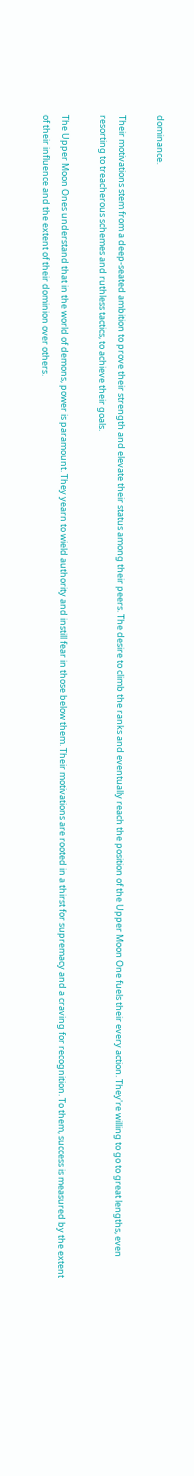dominance.

Their motivations stem from a deep-seated ambition to prove their strength and elevate their status among their peers. The desire to climb the ranks and eventually reach the position of the Upper Moon One fuels their every action. They're willing to go to great lengths, even resorting to treacherous schemes and ruthless tactics, to achieve their goals.

The Upper Moon Ones understand that in the world of demons, power is paramount. They yearn to wield authority and instill fear in those below them. Their motivations are rooted in a thirst for supremacy and a craving for recognition. To them, success is measured by the extent of their influence and the extent of their dominion over others.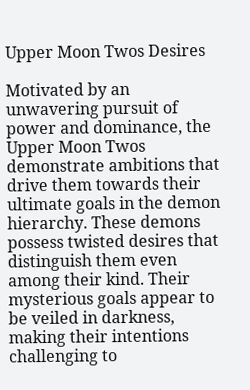Upper Moon Twos Desires

Motivated by an unwavering pursuit of power and dominance, the Upper Moon Twos demonstrate ambitions that drive them towards their ultimate goals in the demon hierarchy. These demons possess twisted desires that distinguish them even among their kind. Their mysterious goals appear to be veiled in darkness, making their intentions challenging to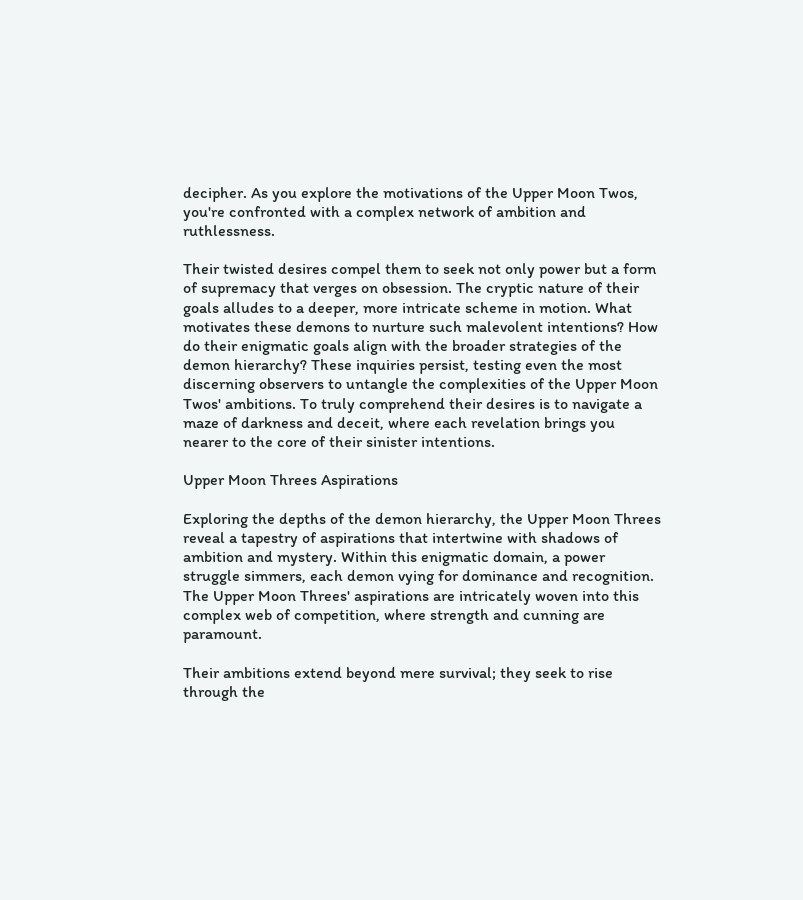decipher. As you explore the motivations of the Upper Moon Twos, you're confronted with a complex network of ambition and ruthlessness.

Their twisted desires compel them to seek not only power but a form of supremacy that verges on obsession. The cryptic nature of their goals alludes to a deeper, more intricate scheme in motion. What motivates these demons to nurture such malevolent intentions? How do their enigmatic goals align with the broader strategies of the demon hierarchy? These inquiries persist, testing even the most discerning observers to untangle the complexities of the Upper Moon Twos' ambitions. To truly comprehend their desires is to navigate a maze of darkness and deceit, where each revelation brings you nearer to the core of their sinister intentions.

Upper Moon Threes Aspirations

Exploring the depths of the demon hierarchy, the Upper Moon Threes reveal a tapestry of aspirations that intertwine with shadows of ambition and mystery. Within this enigmatic domain, a power struggle simmers, each demon vying for dominance and recognition. The Upper Moon Threes' aspirations are intricately woven into this complex web of competition, where strength and cunning are paramount.

Their ambitions extend beyond mere survival; they seek to rise through the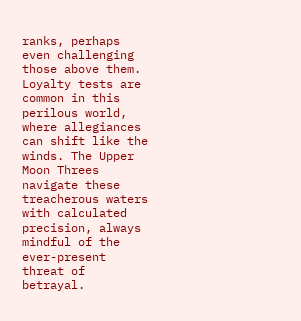ranks, perhaps even challenging those above them. Loyalty tests are common in this perilous world, where allegiances can shift like the winds. The Upper Moon Threes navigate these treacherous waters with calculated precision, always mindful of the ever-present threat of betrayal.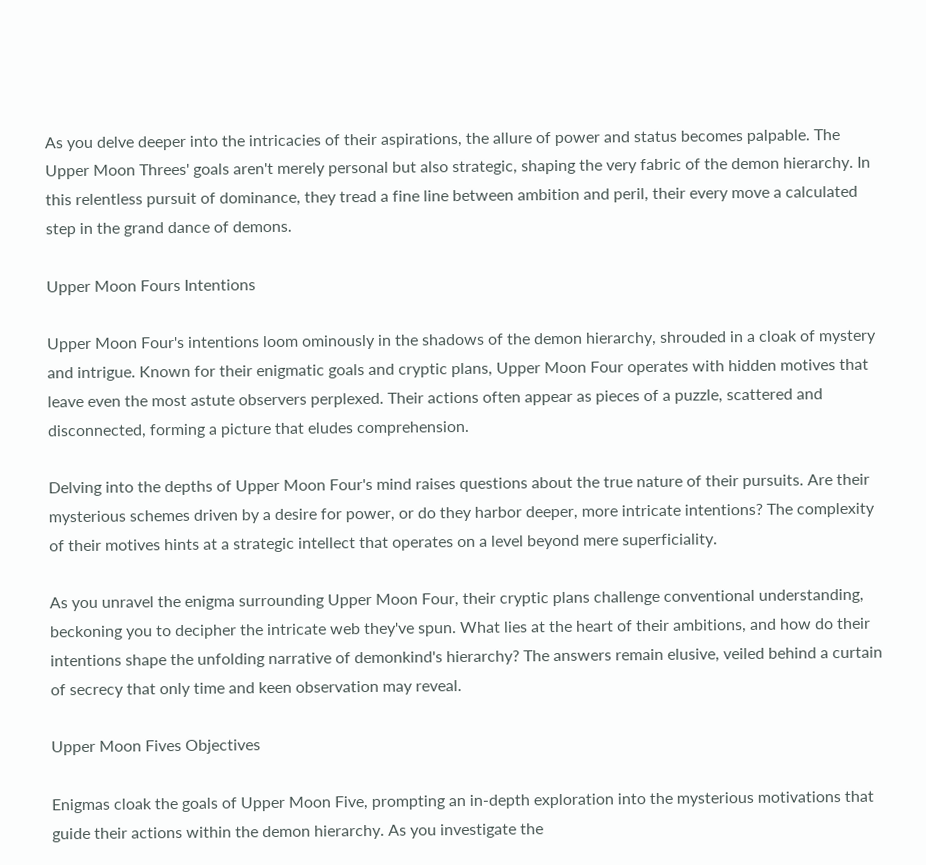As you delve deeper into the intricacies of their aspirations, the allure of power and status becomes palpable. The Upper Moon Threes' goals aren't merely personal but also strategic, shaping the very fabric of the demon hierarchy. In this relentless pursuit of dominance, they tread a fine line between ambition and peril, their every move a calculated step in the grand dance of demons.

Upper Moon Fours Intentions

Upper Moon Four's intentions loom ominously in the shadows of the demon hierarchy, shrouded in a cloak of mystery and intrigue. Known for their enigmatic goals and cryptic plans, Upper Moon Four operates with hidden motives that leave even the most astute observers perplexed. Their actions often appear as pieces of a puzzle, scattered and disconnected, forming a picture that eludes comprehension.

Delving into the depths of Upper Moon Four's mind raises questions about the true nature of their pursuits. Are their mysterious schemes driven by a desire for power, or do they harbor deeper, more intricate intentions? The complexity of their motives hints at a strategic intellect that operates on a level beyond mere superficiality.

As you unravel the enigma surrounding Upper Moon Four, their cryptic plans challenge conventional understanding, beckoning you to decipher the intricate web they've spun. What lies at the heart of their ambitions, and how do their intentions shape the unfolding narrative of demonkind's hierarchy? The answers remain elusive, veiled behind a curtain of secrecy that only time and keen observation may reveal.

Upper Moon Fives Objectives

Enigmas cloak the goals of Upper Moon Five, prompting an in-depth exploration into the mysterious motivations that guide their actions within the demon hierarchy. As you investigate the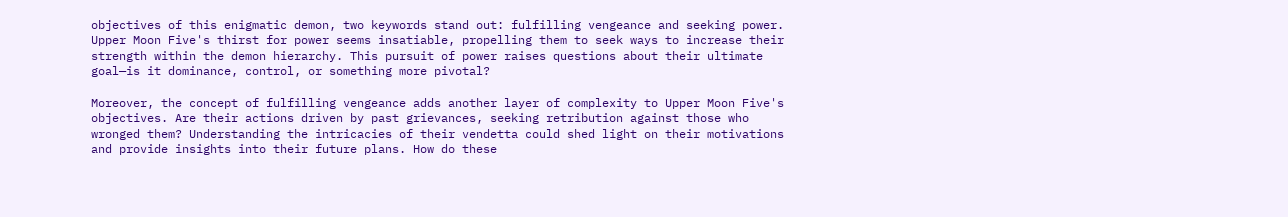objectives of this enigmatic demon, two keywords stand out: fulfilling vengeance and seeking power. Upper Moon Five's thirst for power seems insatiable, propelling them to seek ways to increase their strength within the demon hierarchy. This pursuit of power raises questions about their ultimate goal—is it dominance, control, or something more pivotal?

Moreover, the concept of fulfilling vengeance adds another layer of complexity to Upper Moon Five's objectives. Are their actions driven by past grievances, seeking retribution against those who wronged them? Understanding the intricacies of their vendetta could shed light on their motivations and provide insights into their future plans. How do these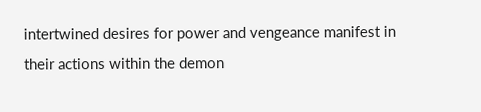intertwined desires for power and vengeance manifest in their actions within the demon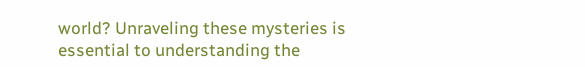world? Unraveling these mysteries is essential to understanding the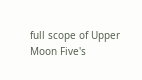full scope of Upper Moon Five's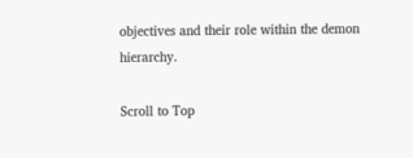objectives and their role within the demon hierarchy.

Scroll to Top